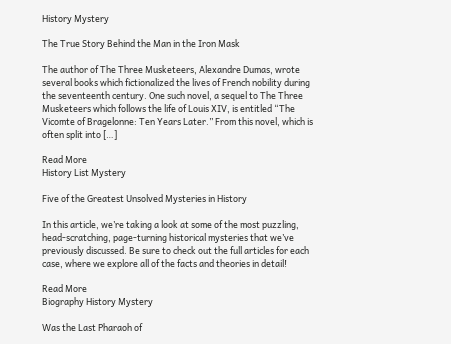History Mystery

The True Story Behind the Man in the Iron Mask

The author of The Three Musketeers, Alexandre Dumas, wrote several books which fictionalized the lives of French nobility during the seventeenth century. One such novel, a sequel to The Three Musketeers which follows the life of Louis XIV, is entitled “The Vicomte of Bragelonne: Ten Years Later.” From this novel, which is often split into […]

Read More
History List Mystery

Five of the Greatest Unsolved Mysteries in History

In this article, we’re taking a look at some of the most puzzling, head-scratching, page-turning historical mysteries that we’ve previously discussed. Be sure to check out the full articles for each case, where we explore all of the facts and theories in detail!

Read More
Biography History Mystery

Was the Last Pharaoh of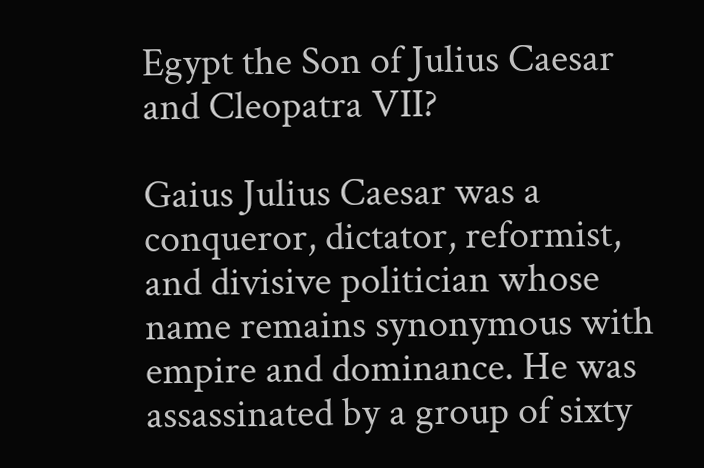Egypt the Son of Julius Caesar and Cleopatra VII?

Gaius Julius Caesar was a conqueror, dictator, reformist, and divisive politician whose name remains synonymous with empire and dominance. He was assassinated by a group of sixty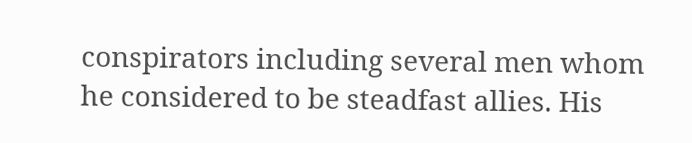conspirators including several men whom he considered to be steadfast allies. His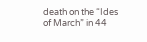death on the “Ides of March” in 44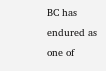BC has endured as one of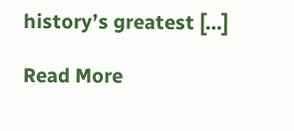history’s greatest […]

Read More